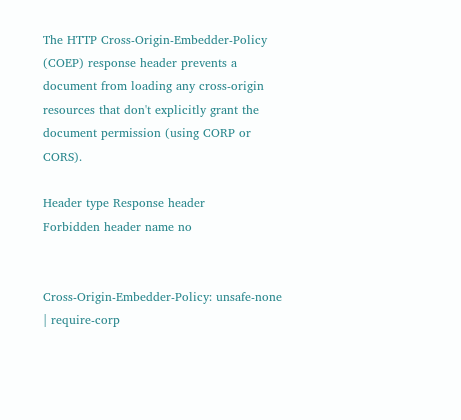The HTTP Cross-Origin-Embedder-Policy (COEP) response header prevents a document from loading any cross-origin resources that don't explicitly grant the document permission (using CORP or CORS).

Header type Response header
Forbidden header name no


Cross-Origin-Embedder-Policy: unsafe-none | require-corp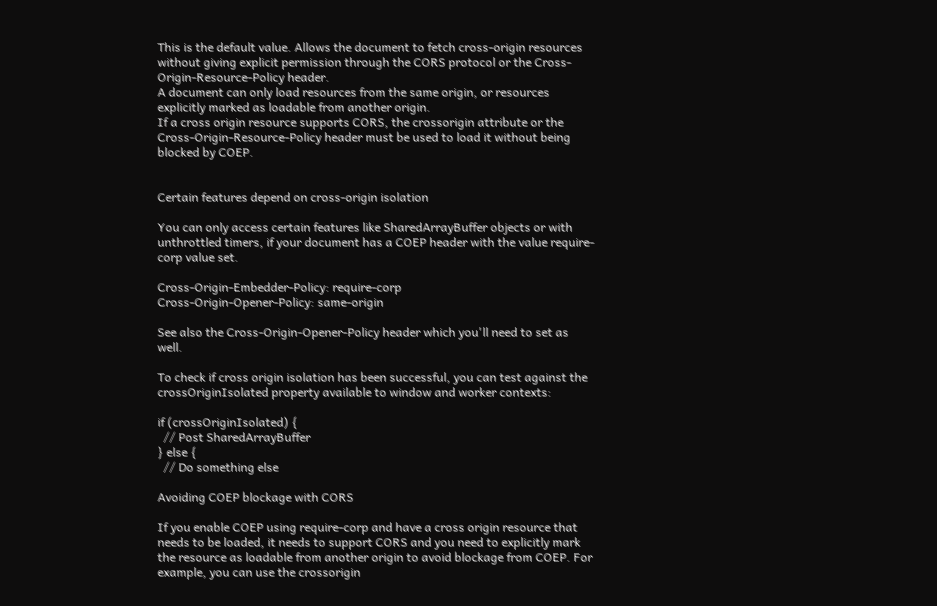This is the default value. Allows the document to fetch cross-origin resources without giving explicit permission through the CORS protocol or the Cross-Origin-Resource-Policy header.
A document can only load resources from the same origin, or resources explicitly marked as loadable from another origin.
If a cross origin resource supports CORS, the crossorigin attribute or the Cross-Origin-Resource-Policy header must be used to load it without being blocked by COEP.


Certain features depend on cross-origin isolation

You can only access certain features like SharedArrayBuffer objects or with unthrottled timers, if your document has a COEP header with the value require-corp value set.

Cross-Origin-Embedder-Policy: require-corp
Cross-Origin-Opener-Policy: same-origin

See also the Cross-Origin-Opener-Policy header which you'll need to set as well.

To check if cross origin isolation has been successful, you can test against the crossOriginIsolated property available to window and worker contexts:

if (crossOriginIsolated) {
  // Post SharedArrayBuffer
} else {
  // Do something else

Avoiding COEP blockage with CORS

If you enable COEP using require-corp and have a cross origin resource that needs to be loaded, it needs to support CORS and you need to explicitly mark the resource as loadable from another origin to avoid blockage from COEP. For example, you can use the crossorigin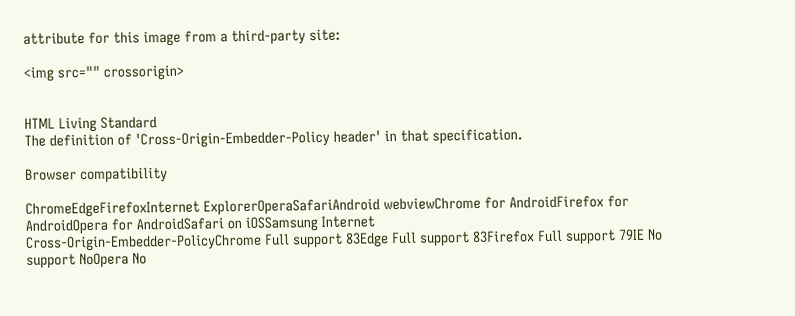attribute for this image from a third-party site:

<img src="" crossorigin>


HTML Living Standard
The definition of 'Cross-Origin-Embedder-Policy header' in that specification.

Browser compatibility

ChromeEdgeFirefoxInternet ExplorerOperaSafariAndroid webviewChrome for AndroidFirefox for AndroidOpera for AndroidSafari on iOSSamsung Internet
Cross-Origin-Embedder-PolicyChrome Full support 83Edge Full support 83Firefox Full support 79IE No support NoOpera No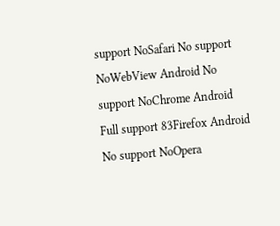support NoSafari No support NoWebView Android No support NoChrome Android Full support 83Firefox Android No support NoOpera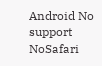Android No support NoSafari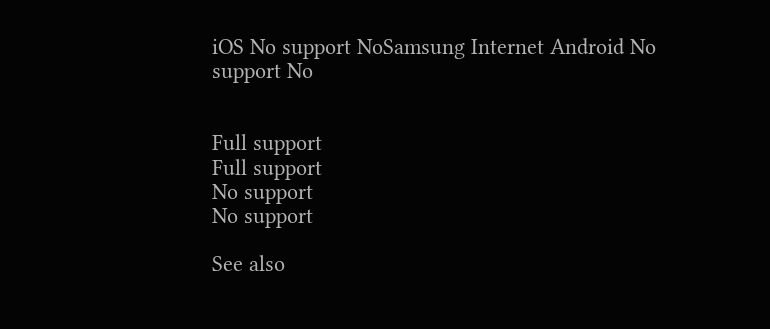iOS No support NoSamsung Internet Android No support No


Full support
Full support
No support
No support

See also